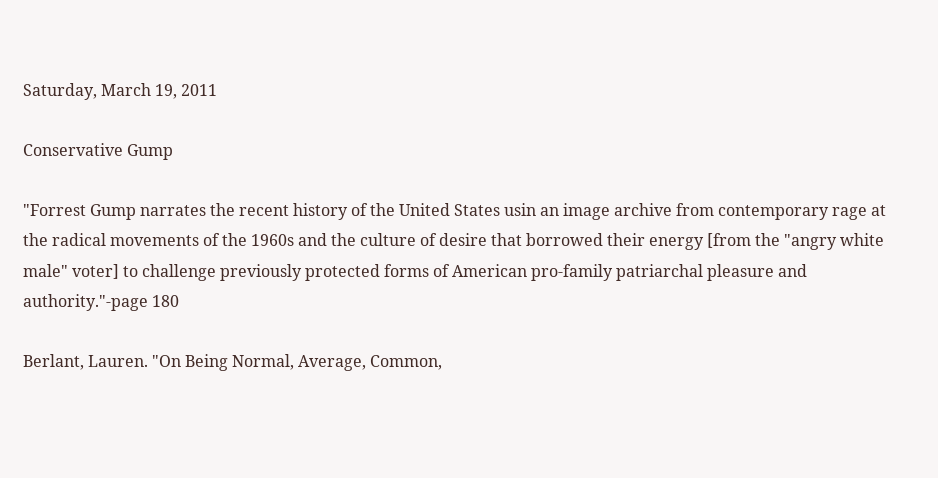Saturday, March 19, 2011

Conservative Gump

"Forrest Gump narrates the recent history of the United States usin an image archive from contemporary rage at the radical movements of the 1960s and the culture of desire that borrowed their energy [from the "angry white male" voter] to challenge previously protected forms of American pro-family patriarchal pleasure and authority."-page 180

Berlant, Lauren. "On Being Normal, Average, Common,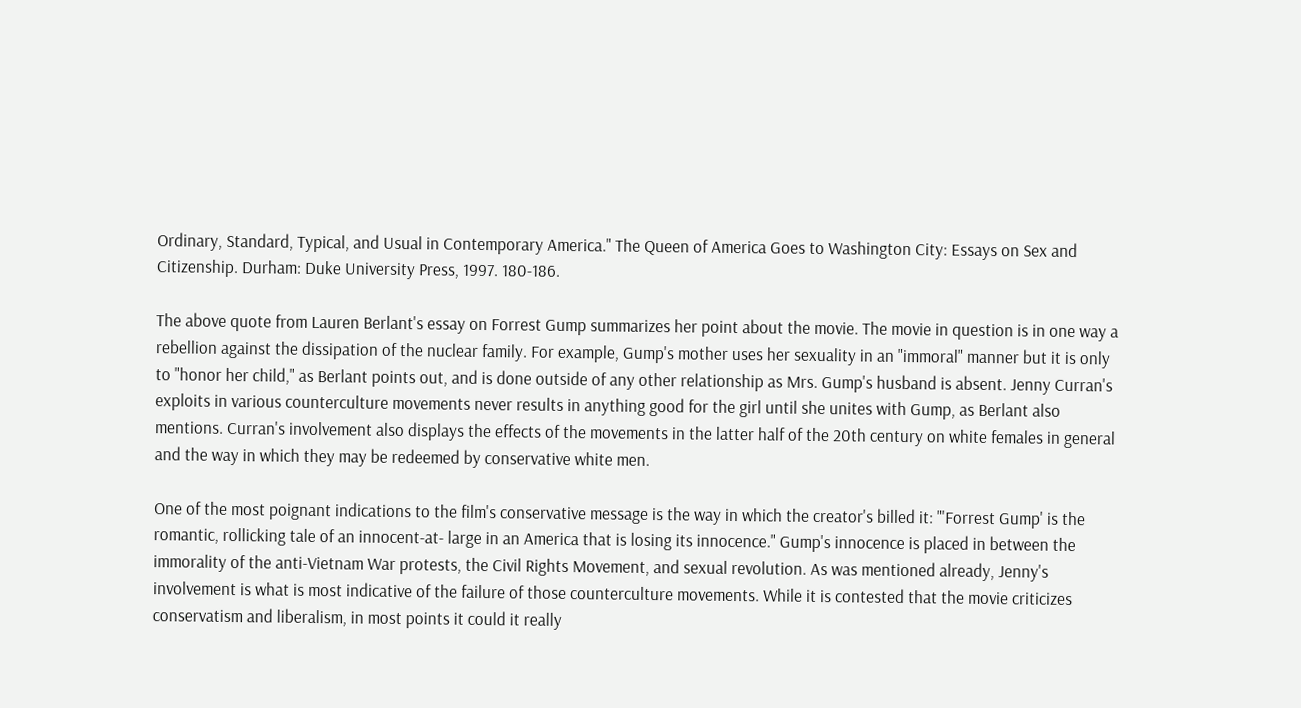Ordinary, Standard, Typical, and Usual in Contemporary America." The Queen of America Goes to Washington City: Essays on Sex and Citizenship. Durham: Duke University Press, 1997. 180-186.

The above quote from Lauren Berlant's essay on Forrest Gump summarizes her point about the movie. The movie in question is in one way a rebellion against the dissipation of the nuclear family. For example, Gump's mother uses her sexuality in an "immoral" manner but it is only to "honor her child," as Berlant points out, and is done outside of any other relationship as Mrs. Gump's husband is absent. Jenny Curran's exploits in various counterculture movements never results in anything good for the girl until she unites with Gump, as Berlant also mentions. Curran's involvement also displays the effects of the movements in the latter half of the 20th century on white females in general and the way in which they may be redeemed by conservative white men.

One of the most poignant indications to the film's conservative message is the way in which the creator's billed it: "'Forrest Gump' is the romantic, rollicking tale of an innocent-at- large in an America that is losing its innocence." Gump's innocence is placed in between the immorality of the anti-Vietnam War protests, the Civil Rights Movement, and sexual revolution. As was mentioned already, Jenny's involvement is what is most indicative of the failure of those counterculture movements. While it is contested that the movie criticizes conservatism and liberalism, in most points it could it really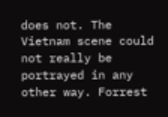does not. The Vietnam scene could not really be portrayed in any other way. Forrest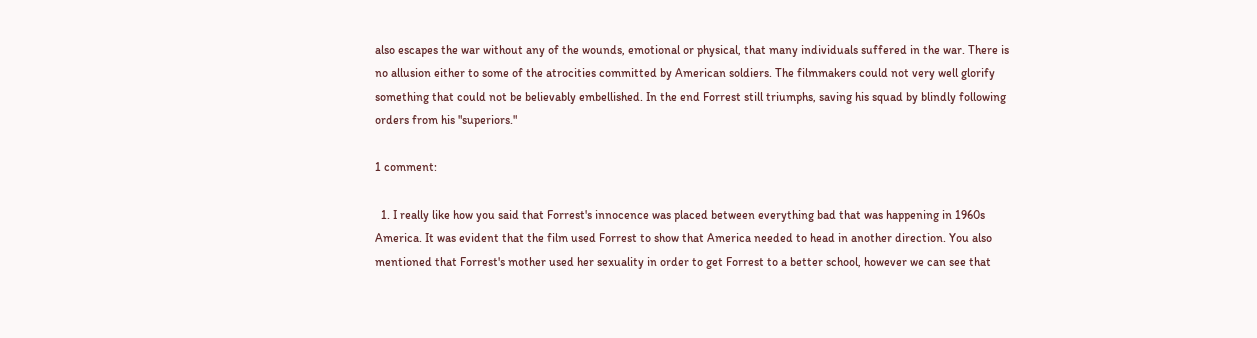also escapes the war without any of the wounds, emotional or physical, that many individuals suffered in the war. There is no allusion either to some of the atrocities committed by American soldiers. The filmmakers could not very well glorify something that could not be believably embellished. In the end Forrest still triumphs, saving his squad by blindly following orders from his "superiors."

1 comment:

  1. I really like how you said that Forrest's innocence was placed between everything bad that was happening in 1960s America. It was evident that the film used Forrest to show that America needed to head in another direction. You also mentioned that Forrest's mother used her sexuality in order to get Forrest to a better school, however we can see that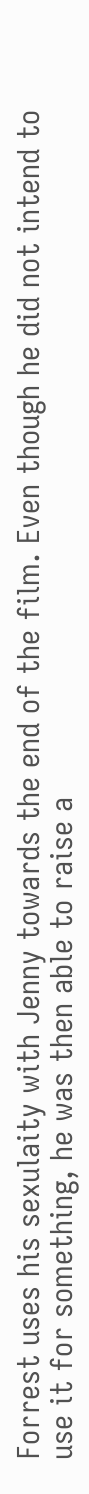Forrest uses his sexulaity with Jenny towards the end of the film. Even though he did not intend to use it for something, he was then able to raise a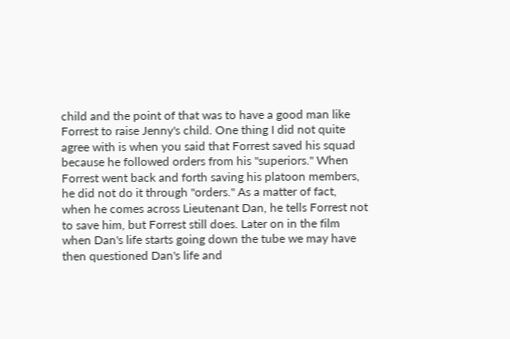child and the point of that was to have a good man like Forrest to raise Jenny's child. One thing I did not quite agree with is when you said that Forrest saved his squad because he followed orders from his "superiors." When Forrest went back and forth saving his platoon members, he did not do it through "orders." As a matter of fact, when he comes across Lieutenant Dan, he tells Forrest not to save him, but Forrest still does. Later on in the film when Dan's life starts going down the tube we may have then questioned Dan's life and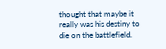thought that maybe it really was his destiny to die on the battlefield.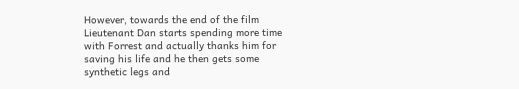However, towards the end of the film Lieutenant Dan starts spending more time with Forrest and actually thanks him for saving his life and he then gets some synthetic legs and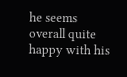he seems overall quite happy with his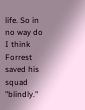life. So in no way do I think Forrest saved his squad "blindly."